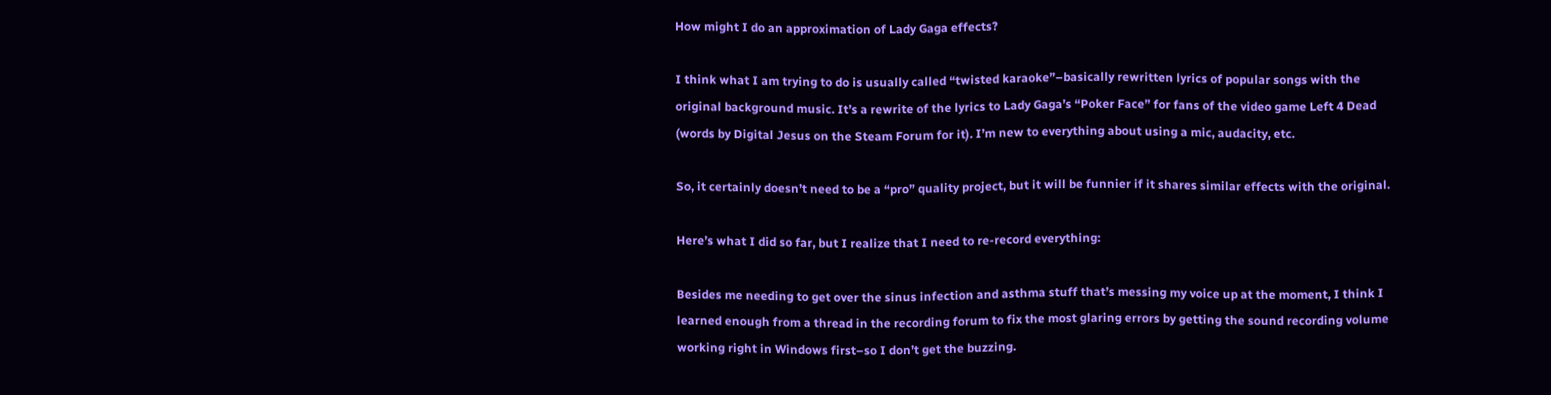How might I do an approximation of Lady Gaga effects?

I think what I am trying to do is usually called “twisted karaoke”–basically rewritten lyrics of popular songs with the original background music. It’s a rewrite of the lyrics to Lady Gaga’s “Poker Face” for fans of the video game Left 4 Dead (words by Digital Jesus on the Steam Forum for it). I’m new to everything about using a mic, audacity, etc.

So, it certainly doesn’t need to be a “pro” quality project, but it will be funnier if it shares similar effects with the original.

Here’s what I did so far, but I realize that I need to re-record everything:

Besides me needing to get over the sinus infection and asthma stuff that’s messing my voice up at the moment, I think I learned enough from a thread in the recording forum to fix the most glaring errors by getting the sound recording volume working right in Windows first–so I don’t get the buzzing.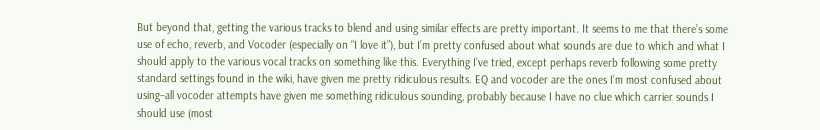But beyond that, getting the various tracks to blend and using similar effects are pretty important. It seems to me that there’s some use of echo, reverb, and Vocoder (especially on “I love it”), but I’m pretty confused about what sounds are due to which and what I should apply to the various vocal tracks on something like this. Everything I’ve tried, except perhaps reverb following some pretty standard settings found in the wiki, have given me pretty ridiculous results. EQ and vocoder are the ones I’m most confused about using–all vocoder attempts have given me something ridiculous sounding, probably because I have no clue which carrier sounds I should use (most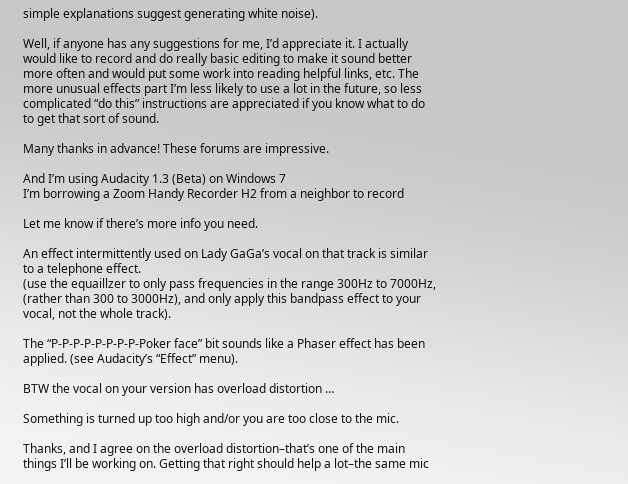simple explanations suggest generating white noise).

Well, if anyone has any suggestions for me, I’d appreciate it. I actually would like to record and do really basic editing to make it sound better more often and would put some work into reading helpful links, etc. The more unusual effects part I’m less likely to use a lot in the future, so less complicated “do this” instructions are appreciated if you know what to do to get that sort of sound.

Many thanks in advance! These forums are impressive.

And I’m using Audacity 1.3 (Beta) on Windows 7
I’m borrowing a Zoom Handy Recorder H2 from a neighbor to record

Let me know if there’s more info you need.

An effect intermittently used on Lady GaGa’s vocal on that track is similar to a telephone effect.
(use the equaillzer to only pass frequencies in the range 300Hz to 7000Hz, (rather than 300 to 3000Hz), and only apply this bandpass effect to your vocal, not the whole track).

The “P-P-P-P-P-P-P-P-Poker face” bit sounds like a Phaser effect has been applied. (see Audacity’s “Effect” menu).

BTW the vocal on your version has overload distortion …

Something is turned up too high and/or you are too close to the mic.

Thanks, and I agree on the overload distortion–that’s one of the main things I’ll be working on. Getting that right should help a lot–the same mic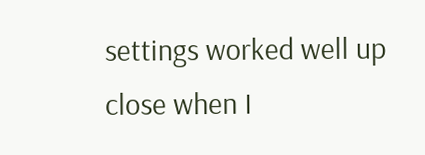settings worked well up close when I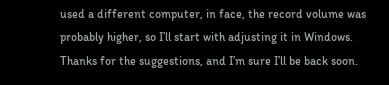used a different computer, in face, the record volume was probably higher, so I’ll start with adjusting it in Windows. Thanks for the suggestions, and I’m sure I’ll be back soon.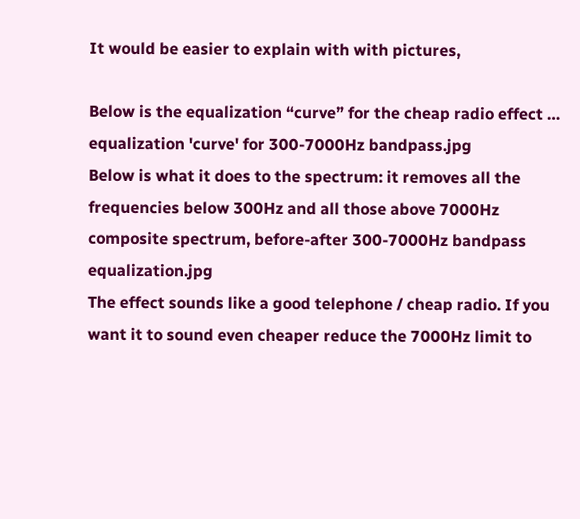It would be easier to explain with with pictures,

Below is the equalization “curve” for the cheap radio effect …
equalization 'curve' for 300-7000Hz bandpass.jpg
Below is what it does to the spectrum: it removes all the frequencies below 300Hz and all those above 7000Hz
composite spectrum, before-after 300-7000Hz bandpass equalization.jpg
The effect sounds like a good telephone / cheap radio. If you want it to sound even cheaper reduce the 7000Hz limit to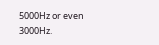5000Hz or even 3000Hz.